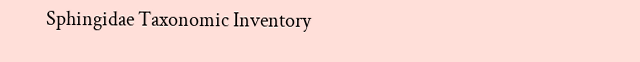Sphingidae Taxonomic Inventory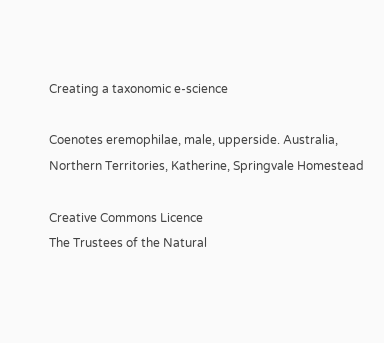Creating a taxonomic e-science

Coenotes eremophilae, male, upperside. Australia, Northern Territories, Katherine, Springvale Homestead

Creative Commons Licence
The Trustees of the Natural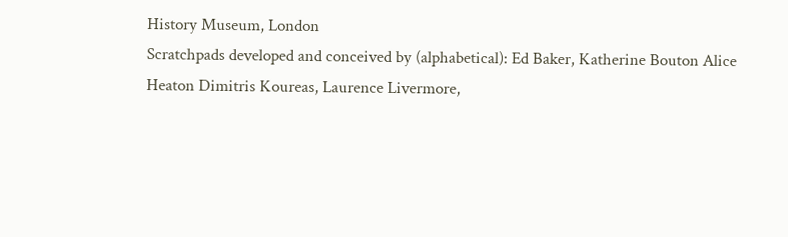History Museum, London
Scratchpads developed and conceived by (alphabetical): Ed Baker, Katherine Bouton Alice Heaton Dimitris Koureas, Laurence Livermore,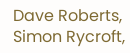Dave Roberts, Simon Rycroft,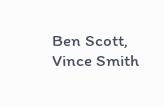Ben Scott, Vince Smith